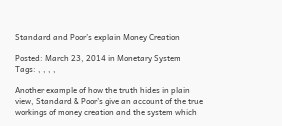Standard and Poor’s explain Money Creation

Posted: March 23, 2014 in Monetary System
Tags: , , , ,

Another example of how the truth hides in plain view, Standard & Poor’s give an account of the true workings of money creation and the system which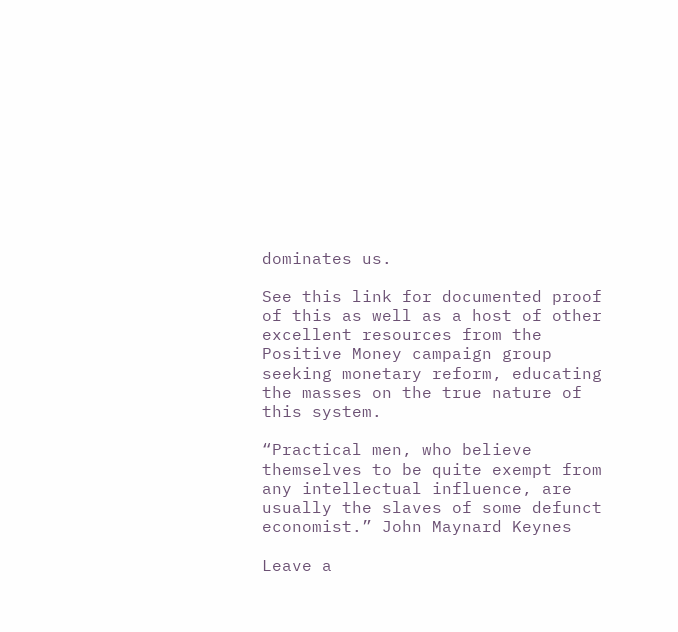dominates us.

See this link for documented proof of this as well as a host of other excellent resources from the Positive Money campaign group seeking monetary reform, educating the masses on the true nature of this system.

“Practical men, who believe themselves to be quite exempt from any intellectual influence, are usually the slaves of some defunct economist.” John Maynard Keynes

Leave a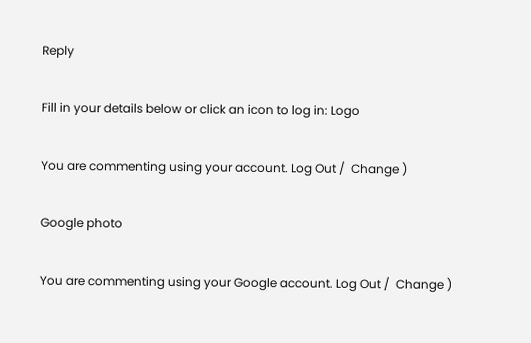Reply

Fill in your details below or click an icon to log in: Logo

You are commenting using your account. Log Out /  Change )

Google photo

You are commenting using your Google account. Log Out /  Change )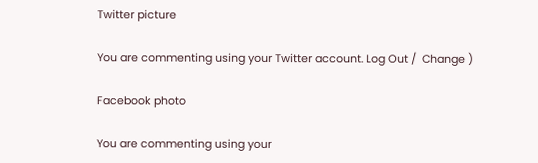Twitter picture

You are commenting using your Twitter account. Log Out /  Change )

Facebook photo

You are commenting using your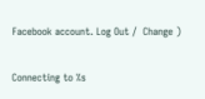Facebook account. Log Out /  Change )

Connecting to %s